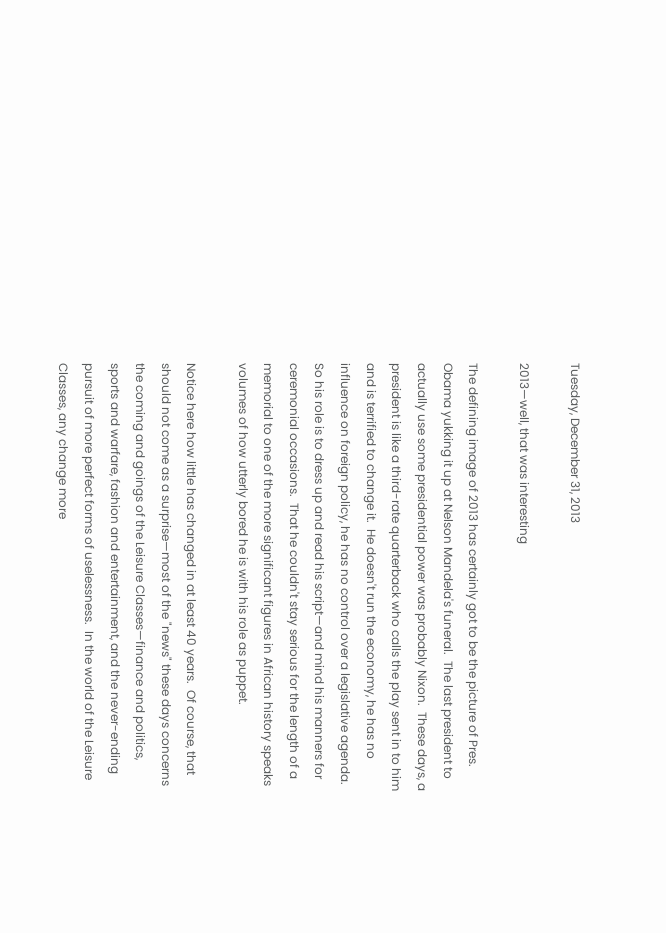Tuesday, December 31, 2013

2013—well, that was interesting

The defining image of 2013 has certainly got to be the picture of Pres. Obama yukking it up at Nelson Mandela's funeral.  The last president to actually use some presidential power was probably Nixon.  These days, a president is like a third-rate quarterback who calls the play sent in to him and is terrified to change it.  He doesn't run the economy, he has no influence on foreign policy, he has no control over a legislative agenda.  So his role is to dress up and read his script—and mind his manners for ceremonial occasions.  That he couldn't stay serious for the length of a memorial to one of the more significant figures in African history speaks volumes of how utterly bored he is with his role as puppet.

Notice here how little has changed in at least 40 years.  Of course, that should not come as a surprise—most of the "news" these days concerns the coming and goings of the Leisure Classes—finance and politics, sports and warfare, fashion and entertainment, and the never-ending pursuit of more perfect forms of uselessness.  In the world of the Leisure Classes, any change more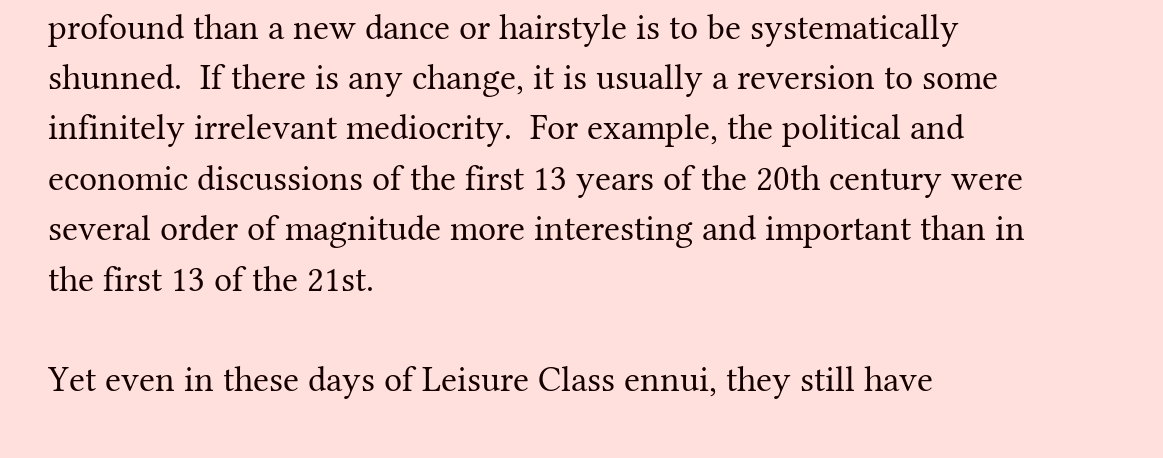profound than a new dance or hairstyle is to be systematically shunned.  If there is any change, it is usually a reversion to some infinitely irrelevant mediocrity.  For example, the political and economic discussions of the first 13 years of the 20th century were several order of magnitude more interesting and important than in the first 13 of the 21st.

Yet even in these days of Leisure Class ennui, they still have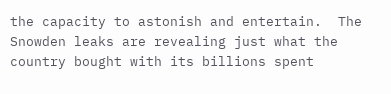the capacity to astonish and entertain.  The Snowden leaks are revealing just what the country bought with its billions spent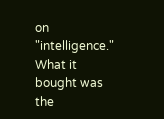on "intelligence."  What it bought was the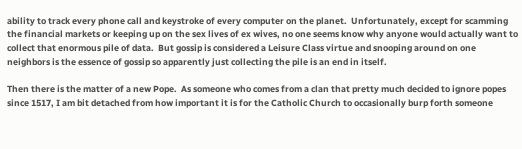ability to track every phone call and keystroke of every computer on the planet.  Unfortunately, except for scamming the financial markets or keeping up on the sex lives of ex wives, no one seems know why anyone would actually want to collect that enormous pile of data.  But gossip is considered a Leisure Class virtue and snooping around on one neighbors is the essence of gossip so apparently just collecting the pile is an end in itself.

Then there is the matter of a new Pope.  As someone who comes from a clan that pretty much decided to ignore popes since 1517, I am bit detached from how important it is for the Catholic Church to occasionally burp forth someone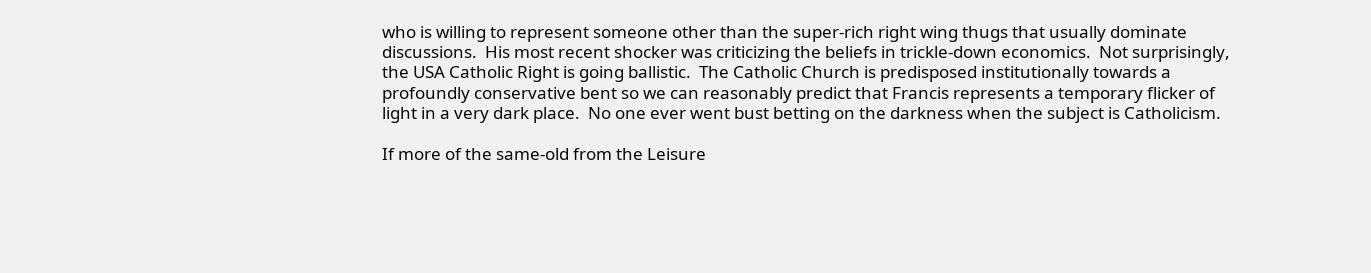who is willing to represent someone other than the super-rich right wing thugs that usually dominate discussions.  His most recent shocker was criticizing the beliefs in trickle-down economics.  Not surprisingly, the USA Catholic Right is going ballistic.  The Catholic Church is predisposed institutionally towards a profoundly conservative bent so we can reasonably predict that Francis represents a temporary flicker of light in a very dark place.  No one ever went bust betting on the darkness when the subject is Catholicism.

If more of the same-old from the Leisure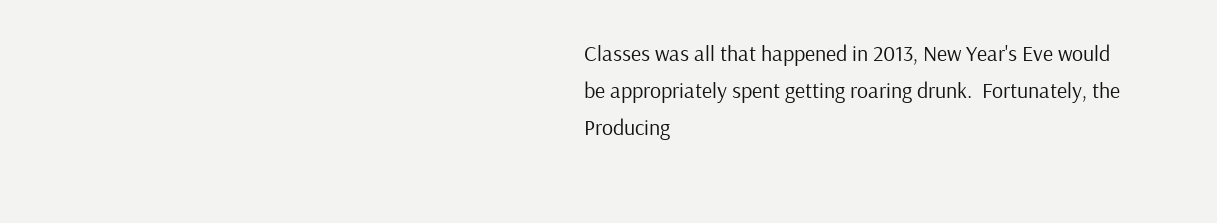Classes was all that happened in 2013, New Year's Eve would be appropriately spent getting roaring drunk.  Fortunately, the Producing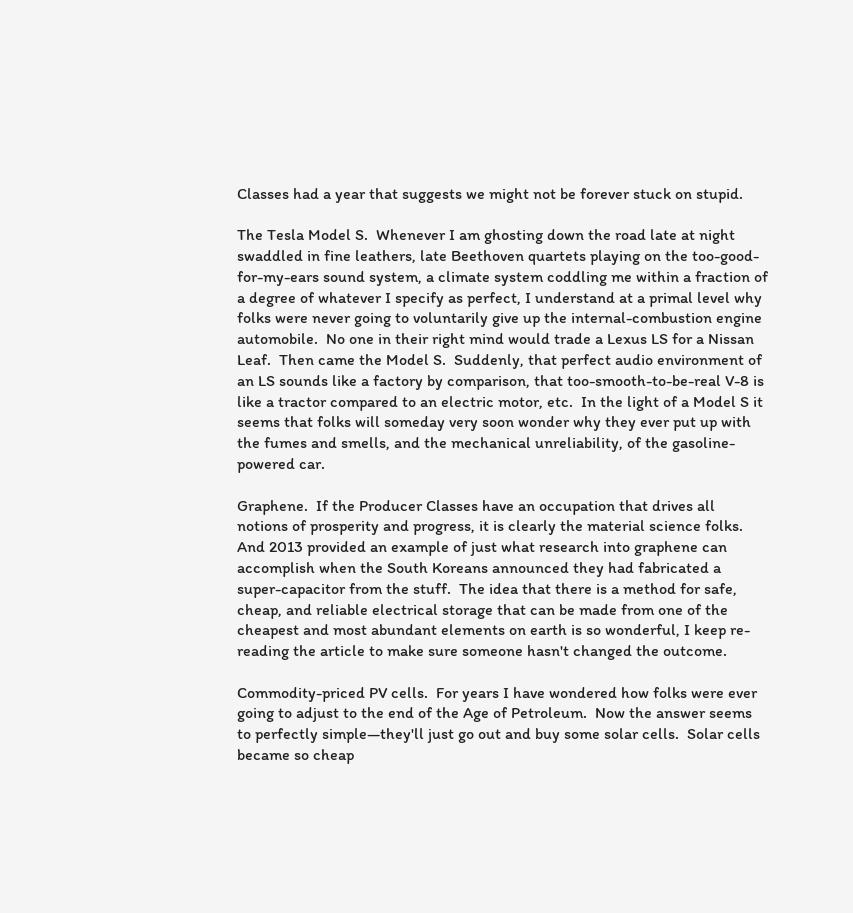Classes had a year that suggests we might not be forever stuck on stupid.

The Tesla Model S.  Whenever I am ghosting down the road late at night swaddled in fine leathers, late Beethoven quartets playing on the too-good-for-my-ears sound system, a climate system coddling me within a fraction of a degree of whatever I specify as perfect, I understand at a primal level why folks were never going to voluntarily give up the internal-combustion engine automobile.  No one in their right mind would trade a Lexus LS for a Nissan Leaf.  Then came the Model S.  Suddenly, that perfect audio environment of an LS sounds like a factory by comparison, that too-smooth-to-be-real V-8 is like a tractor compared to an electric motor, etc.  In the light of a Model S it seems that folks will someday very soon wonder why they ever put up with the fumes and smells, and the mechanical unreliability, of the gasoline-powered car.

Graphene.  If the Producer Classes have an occupation that drives all notions of prosperity and progress, it is clearly the material science folks.  And 2013 provided an example of just what research into graphene can accomplish when the South Koreans announced they had fabricated a super-capacitor from the stuff.  The idea that there is a method for safe, cheap, and reliable electrical storage that can be made from one of the cheapest and most abundant elements on earth is so wonderful, I keep re-reading the article to make sure someone hasn't changed the outcome.

Commodity-priced PV cells.  For years I have wondered how folks were ever going to adjust to the end of the Age of Petroleum.  Now the answer seems to perfectly simple—they'll just go out and buy some solar cells.  Solar cells became so cheap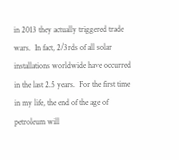in 2013 they actually triggered trade wars.  In fact, 2/3rds of all solar installations worldwide have occurred in the last 2.5 years.  For the first time in my life, the end of the age of petroleum will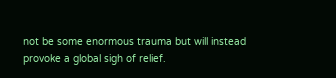not be some enormous trauma but will instead provoke a global sigh of relief.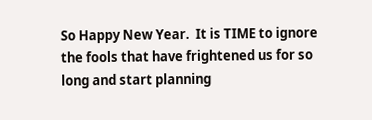So Happy New Year.  It is TIME to ignore the fools that have frightened us for so long and start planning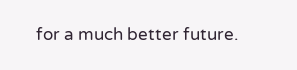for a much better future.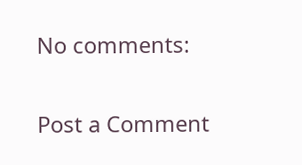No comments:

Post a Comment